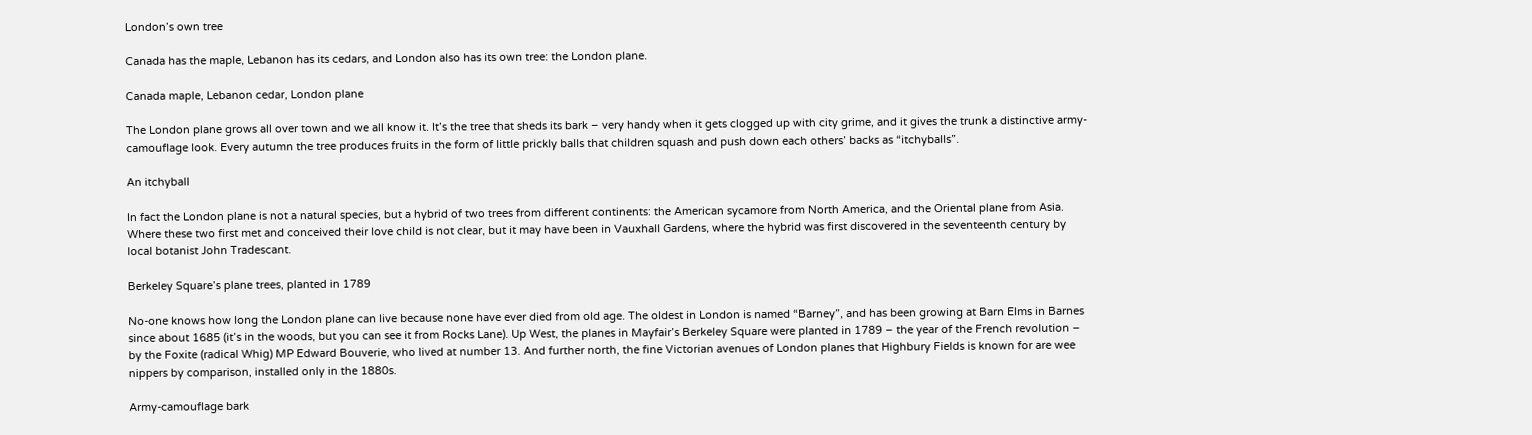London’s own tree

Canada has the maple, Lebanon has its cedars, and London also has its own tree: the London plane.

Canada maple, Lebanon cedar, London plane

The London plane grows all over town and we all know it. It’s the tree that sheds its bark – very handy when it gets clogged up with city grime, and it gives the trunk a distinctive army-camouflage look. Every autumn the tree produces fruits in the form of little prickly balls that children squash and push down each others’ backs as “itchyballs”.

An itchyball

In fact the London plane is not a natural species, but a hybrid of two trees from different continents: the American sycamore from North America, and the Oriental plane from Asia. Where these two first met and conceived their love child is not clear, but it may have been in Vauxhall Gardens, where the hybrid was first discovered in the seventeenth century by local botanist John Tradescant.

Berkeley Square’s plane trees, planted in 1789

No-one knows how long the London plane can live because none have ever died from old age. The oldest in London is named “Barney”, and has been growing at Barn Elms in Barnes since about 1685 (it’s in the woods, but you can see it from Rocks Lane). Up West, the planes in Mayfair’s Berkeley Square were planted in 1789 – the year of the French revolution – by the Foxite (radical Whig) MP Edward Bouverie, who lived at number 13. And further north, the fine Victorian avenues of London planes that Highbury Fields is known for are wee nippers by comparison, installed only in the 1880s.

Army-camouflage bark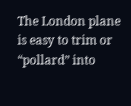The London plane is easy to trim or “pollard” into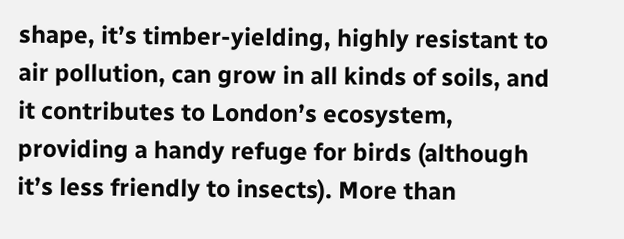shape, it’s timber-yielding, highly resistant to air pollution, can grow in all kinds of soils, and it contributes to London’s ecosystem, providing a handy refuge for birds (although it’s less friendly to insects). More than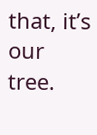that, it’s our tree.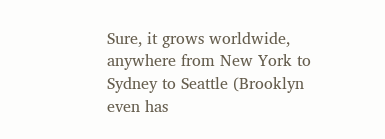Sure, it grows worldwide, anywhere from New York to Sydney to Seattle (Brooklyn even has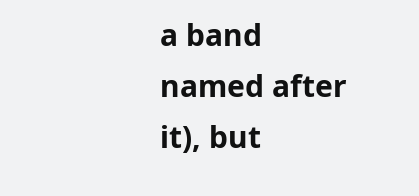a band named after it), but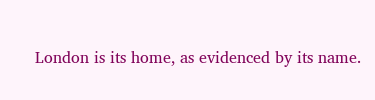London is its home, as evidenced by its name.